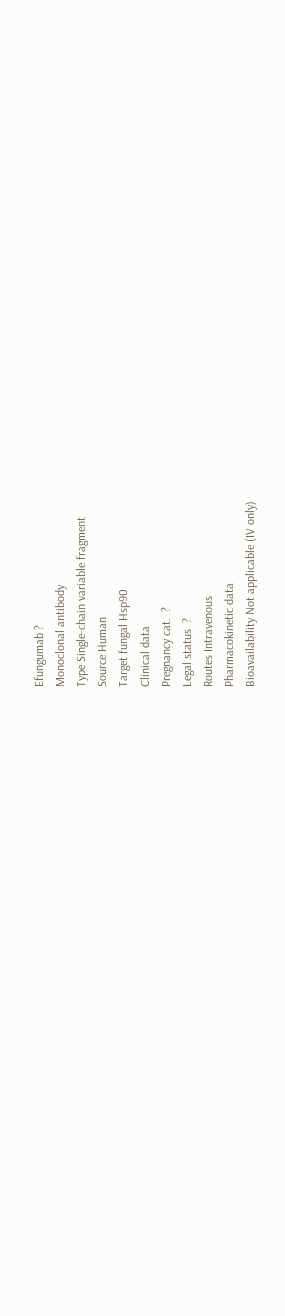Efungumab ?
Monoclonal antibody
Type Single-chain variable fragment
Source Human
Target fungal Hsp90
Clinical data
Pregnancy cat.  ?
Legal status  ?
Routes Intravenous
Pharmacokinetic data
Bioavailability Not applicable (IV only)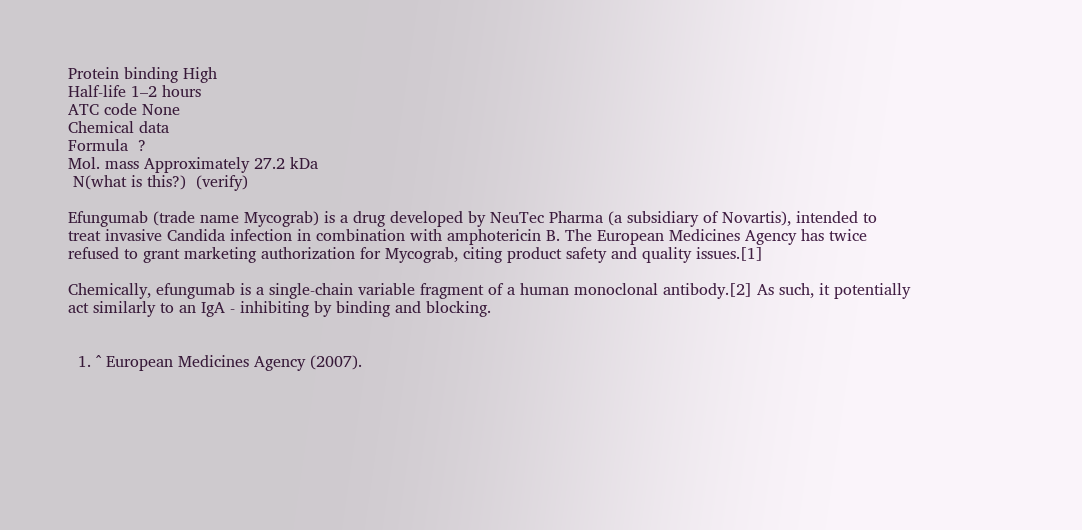Protein binding High
Half-life 1–2 hours
ATC code None
Chemical data
Formula  ?
Mol. mass Approximately 27.2 kDa
 N(what is this?)  (verify)

Efungumab (trade name Mycograb) is a drug developed by NeuTec Pharma (a subsidiary of Novartis), intended to treat invasive Candida infection in combination with amphotericin B. The European Medicines Agency has twice refused to grant marketing authorization for Mycograb, citing product safety and quality issues.[1]

Chemically, efungumab is a single-chain variable fragment of a human monoclonal antibody.[2] As such, it potentially act similarly to an IgA - inhibiting by binding and blocking.


  1. ^ European Medicines Agency (2007).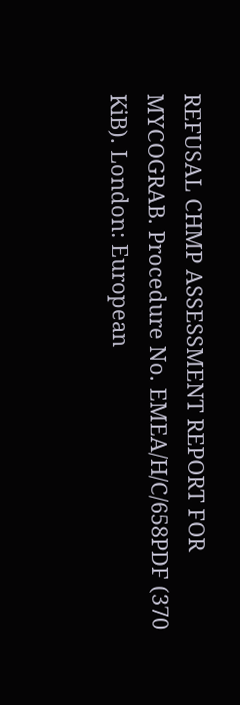REFUSAL CHMP ASSESSMENT REPORT FOR MYCOGRAB. Procedure No. EMEA/H/C/658PDF (370 KiB). London: European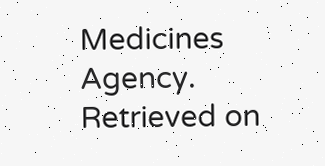Medicines Agency. Retrieved on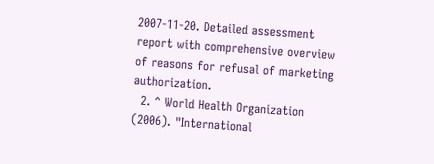2007-11-20. Detailed assessment report with comprehensive overview of reasons for refusal of marketing authorization.
  2. ^ World Health Organization (2006). "International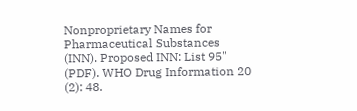Nonproprietary Names for Pharmaceutical Substances (INN). Proposed INN: List 95" (PDF). WHO Drug Information 20 (2): 48.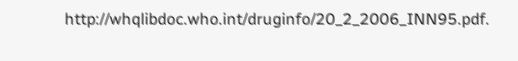http://whqlibdoc.who.int/druginfo/20_2_2006_INN95.pdf.